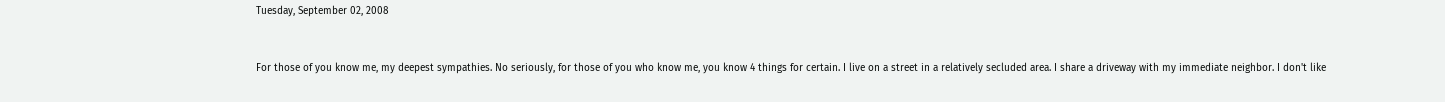Tuesday, September 02, 2008


For those of you know me, my deepest sympathies. No seriously, for those of you who know me, you know 4 things for certain. I live on a street in a relatively secluded area. I share a driveway with my immediate neighbor. I don't like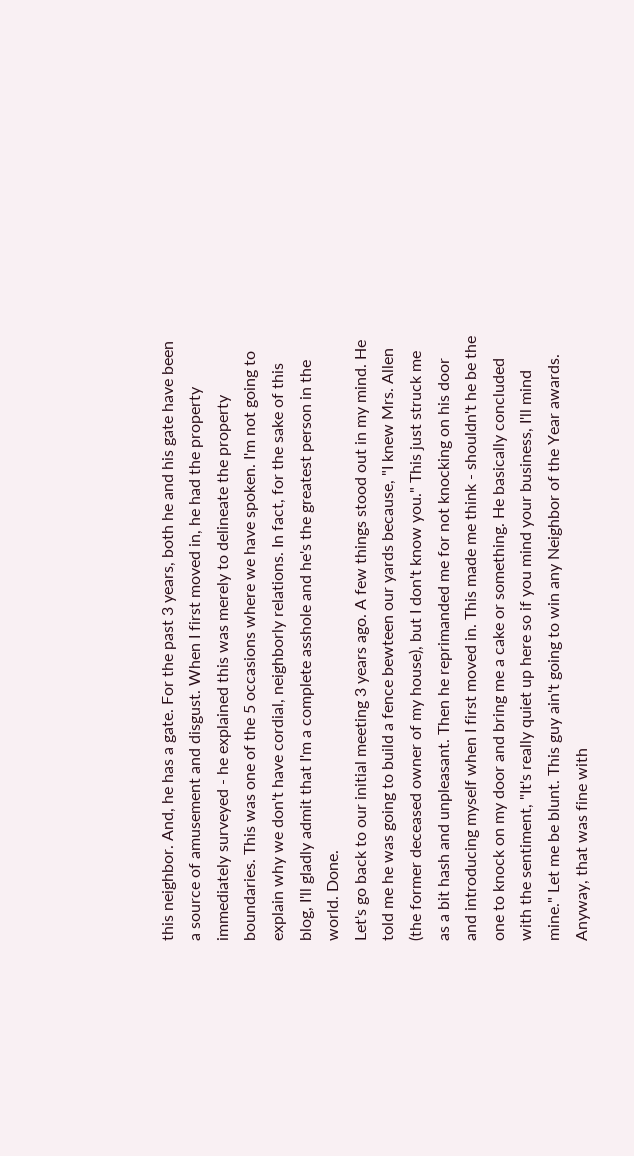this neighbor. And, he has a gate. For the past 3 years, both he and his gate have been a source of amusement and disgust. When I first moved in, he had the property immediately surveyed - he explained this was merely to delineate the property boundaries. This was one of the 5 occasions where we have spoken. I'm not going to explain why we don't have cordial, neighborly relations. In fact, for the sake of this blog, I'll gladly admit that I'm a complete asshole and he's the greatest person in the world. Done.
Let's go back to our initial meeting 3 years ago. A few things stood out in my mind. He told me he was going to build a fence bewteen our yards because, "I knew Mrs. Allen (the former deceased owner of my house), but I don't know you." This just struck me as a bit hash and unpleasant. Then he reprimanded me for not knocking on his door and introducing myself when I first moved in. This made me think - shouldn't he be the one to knock on my door and bring me a cake or something. He basically concluded with the sentiment, "It's really quiet up here so if you mind your business, I'll mind mine." Let me be blunt. This guy ain't going to win any Neighbor of the Year awards. Anyway, that was fine with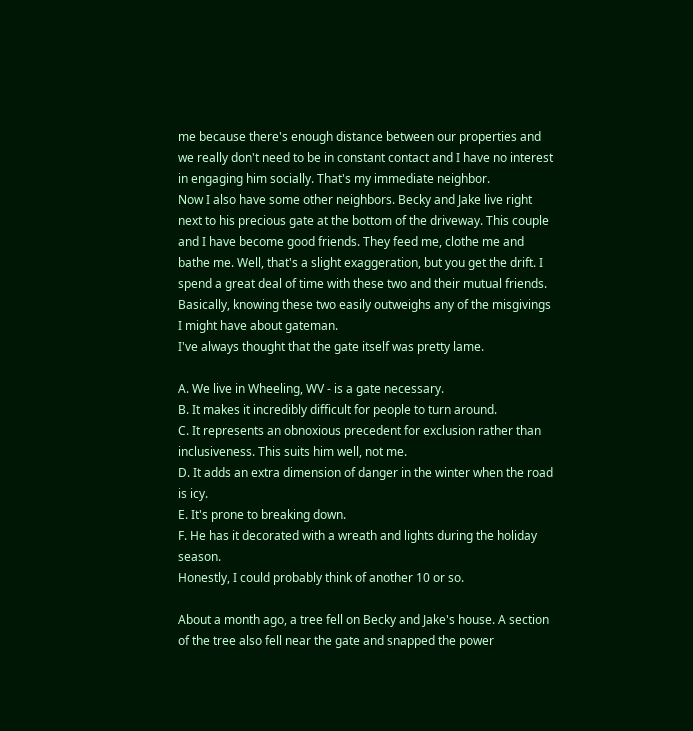me because there's enough distance between our properties and we really don't need to be in constant contact and I have no interest in engaging him socially. That's my immediate neighbor.
Now I also have some other neighbors. Becky and Jake live right next to his precious gate at the bottom of the driveway. This couple and I have become good friends. They feed me, clothe me and bathe me. Well, that's a slight exaggeration, but you get the drift. I spend a great deal of time with these two and their mutual friends. Basically, knowing these two easily outweighs any of the misgivings I might have about gateman.
I've always thought that the gate itself was pretty lame.

A. We live in Wheeling, WV - is a gate necessary.
B. It makes it incredibly difficult for people to turn around.
C. It represents an obnoxious precedent for exclusion rather than inclusiveness. This suits him well, not me.
D. It adds an extra dimension of danger in the winter when the road is icy.
E. It's prone to breaking down.
F. He has it decorated with a wreath and lights during the holiday season.
Honestly, I could probably think of another 10 or so.

About a month ago, a tree fell on Becky and Jake's house. A section of the tree also fell near the gate and snapped the power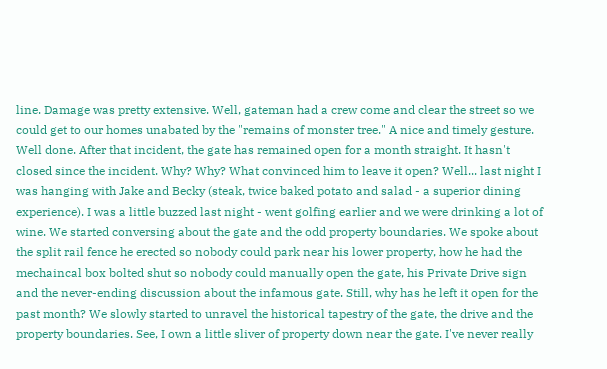line. Damage was pretty extensive. Well, gateman had a crew come and clear the street so we could get to our homes unabated by the "remains of monster tree." A nice and timely gesture. Well done. After that incident, the gate has remained open for a month straight. It hasn't closed since the incident. Why? Why? What convinced him to leave it open? Well... last night I was hanging with Jake and Becky (steak, twice baked potato and salad - a superior dining experience). I was a little buzzed last night - went golfing earlier and we were drinking a lot of wine. We started conversing about the gate and the odd property boundaries. We spoke about the split rail fence he erected so nobody could park near his lower property, how he had the mechaincal box bolted shut so nobody could manually open the gate, his Private Drive sign and the never-ending discussion about the infamous gate. Still, why has he left it open for the past month? We slowly started to unravel the historical tapestry of the gate, the drive and the property boundaries. See, I own a little sliver of property down near the gate. I've never really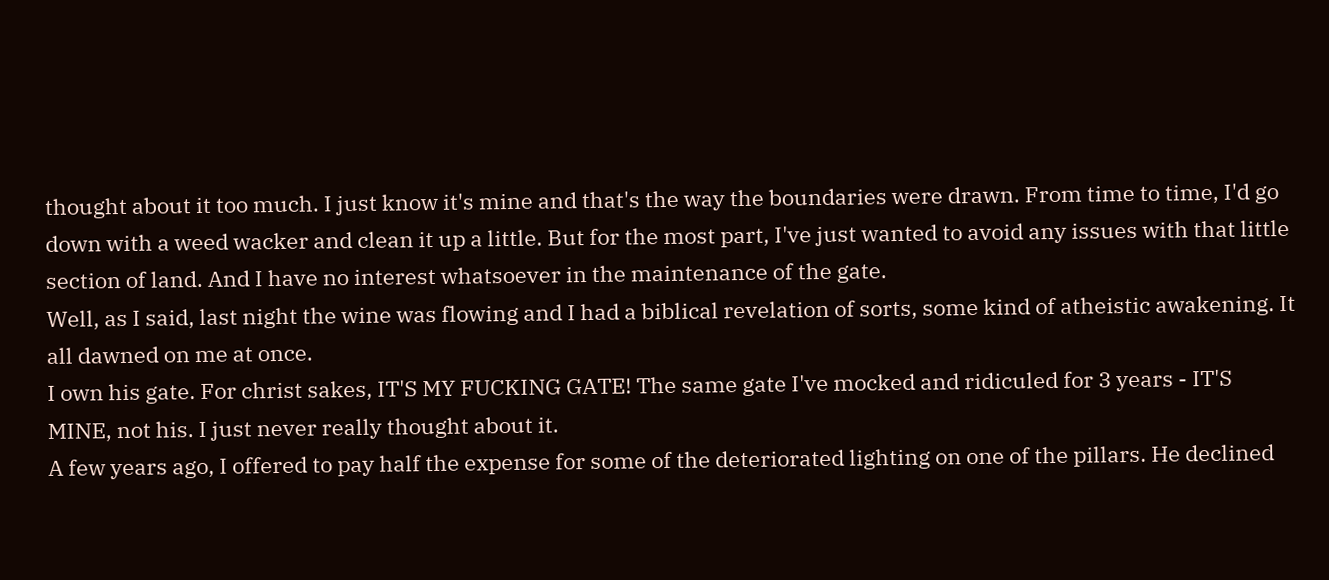thought about it too much. I just know it's mine and that's the way the boundaries were drawn. From time to time, I'd go down with a weed wacker and clean it up a little. But for the most part, I've just wanted to avoid any issues with that little section of land. And I have no interest whatsoever in the maintenance of the gate.
Well, as I said, last night the wine was flowing and I had a biblical revelation of sorts, some kind of atheistic awakening. It all dawned on me at once.
I own his gate. For christ sakes, IT'S MY FUCKING GATE! The same gate I've mocked and ridiculed for 3 years - IT'S MINE, not his. I just never really thought about it.
A few years ago, I offered to pay half the expense for some of the deteriorated lighting on one of the pillars. He declined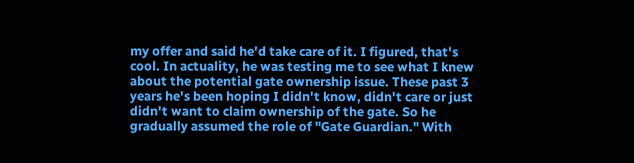my offer and said he'd take care of it. I figured, that's cool. In actuality, he was testing me to see what I knew about the potential gate ownership issue. These past 3 years he's been hoping I didn't know, didn't care or just didn't want to claim ownership of the gate. So he gradually assumed the role of "Gate Guardian." With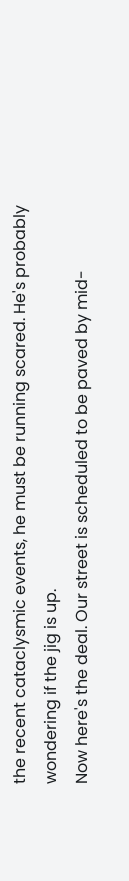the recent cataclysmic events, he must be running scared. He's probably wondering if the jig is up.
Now here's the deal. Our street is scheduled to be paved by mid-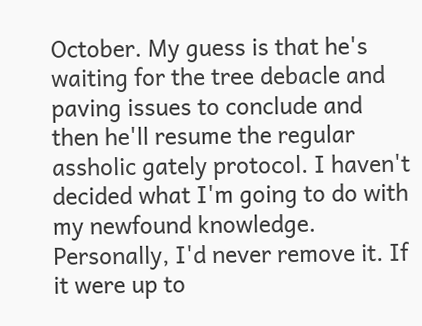October. My guess is that he's waiting for the tree debacle and paving issues to conclude and then he'll resume the regular assholic gately protocol. I haven't decided what I'm going to do with my newfound knowledge. Personally, I'd never remove it. If it were up to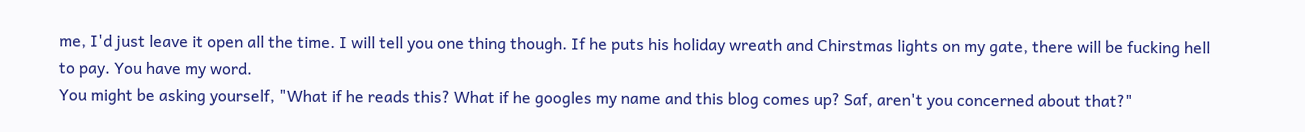me, I'd just leave it open all the time. I will tell you one thing though. If he puts his holiday wreath and Chirstmas lights on my gate, there will be fucking hell to pay. You have my word.
You might be asking yourself, "What if he reads this? What if he googles my name and this blog comes up? Saf, aren't you concerned about that?"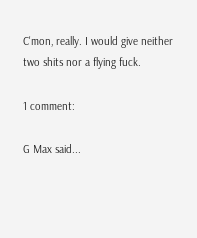C'mon, really. I would give neither two shits nor a flying fuck.

1 comment:

G Max said...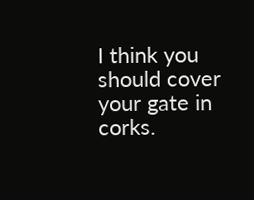I think you should cover your gate in corks.